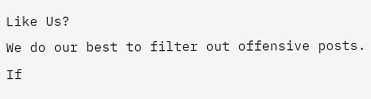Like Us?
We do our best to filter out offensive posts. If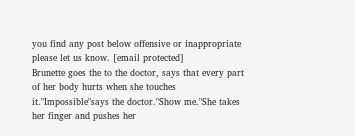you find any post below offensive or inappropriate please let us know. [email protected]
Brunette goes the to the doctor, says that every part of her body hurts when she touches it."Impossible"says the doctor."Show me."She takes her finger and pushes her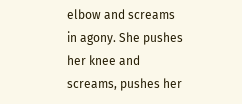elbow and screams in agony. She pushes her knee and screams, pushes her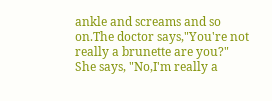ankle and screams and so on.The doctor says,"You're not really a brunette are you?" She says, "No,I'm really a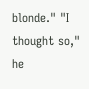blonde." "I thought so," he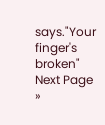says."Your finger's broken"
Next Page »